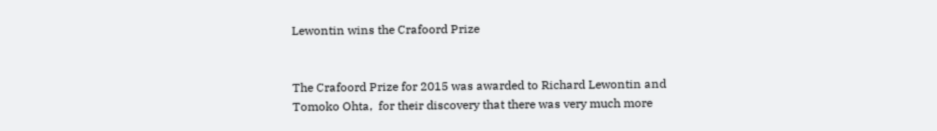Lewontin wins the Crafoord Prize


The Crafoord Prize for 2015 was awarded to Richard Lewontin and Tomoko Ohta,  for their discovery that there was very much more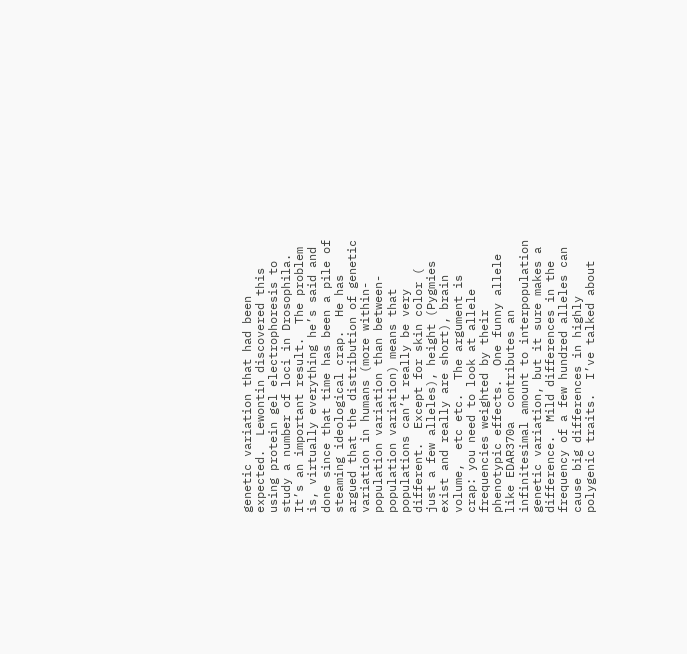genetic variation that had been expected.  Lewontin discovered this using protein gel electrophoresis to study a number of loci in Drosophila.  It’s an important result.  The problem is, virtually everything he’s said and done since that time has been a pile of steaming ideological crap.  He has argued that the distribution of genetic variation in humans (more within-population variation than between-population variation) means that populations can’t really be very different.  Except for skin color ( just a few alleles), height (Pygmies exist and really are short), brain volume,  etc etc.  The argument is crap: you need to look at allele frequencies weighted by their phenotypic effects.  One funny allele like EDAR370a  contributes an infinitesimal amount to interpopulation genetic variation, but it sure makes a difference.  Mild differences in the frequency of a few hundred alleles can cause big differences in highly polygenic traits.  I’ve talked about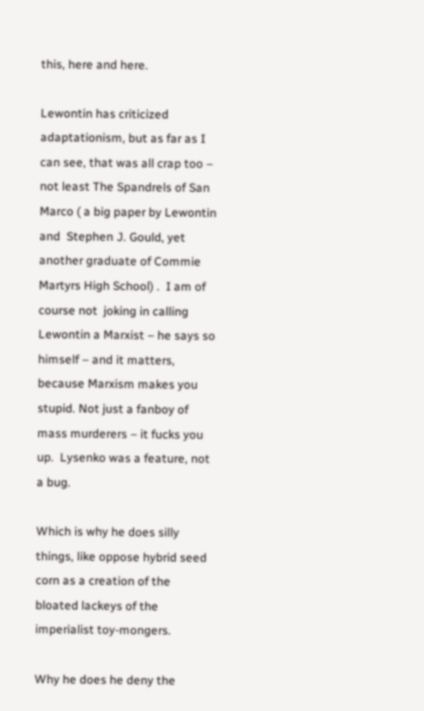this, here and here.

Lewontin has criticized adaptationism, but as far as I  can see, that was all crap too – not least The Spandrels of San Marco ( a big paper by Lewontin and  Stephen J. Gould, yet another graduate of Commie Martyrs High School) .  I am of course not  joking in calling Lewontin a Marxist – he says so himself – and it matters, because Marxism makes you stupid. Not just a fanboy of mass murderers – it fucks you up.  Lysenko was a feature, not a bug.

Which is why he does silly things, like oppose hybrid seed corn as a creation of the bloated lackeys of the imperialist toy-mongers.

Why he does he deny the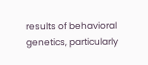results of behavioral genetics, particularly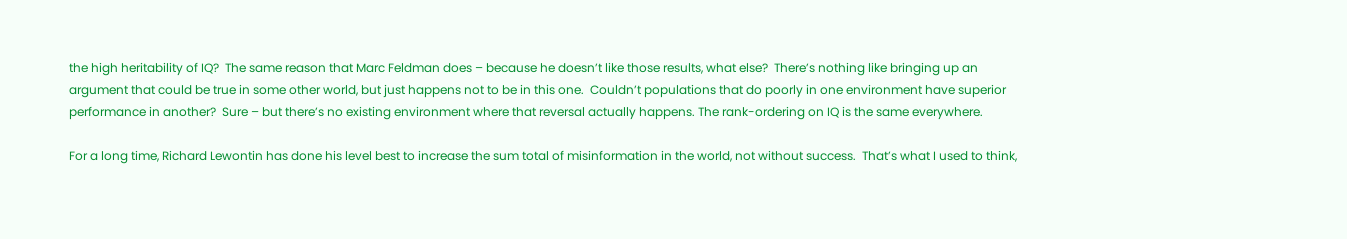the high heritability of IQ?  The same reason that Marc Feldman does – because he doesn’t like those results, what else?  There’s nothing like bringing up an argument that could be true in some other world, but just happens not to be in this one.  Couldn’t populations that do poorly in one environment have superior performance in another?  Sure – but there’s no existing environment where that reversal actually happens. The rank-ordering on IQ is the same everywhere.

For a long time, Richard Lewontin has done his level best to increase the sum total of misinformation in the world, not without success.  That’s what I used to think,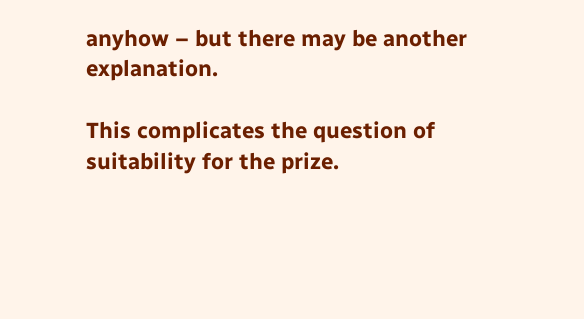anyhow – but there may be another explanation.

This complicates the question of  suitability for the prize.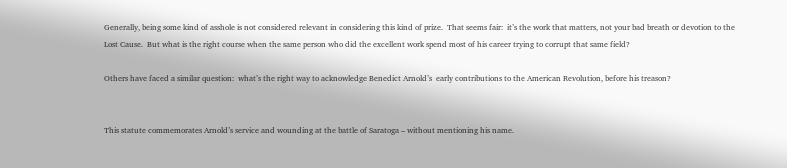Generally, being some kind of asshole is not considered relevant in considering this kind of prize.  That seems fair:  it’s the work that matters, not your bad breath or devotion to the Lost Cause.  But what is the right course when the same person who did the excellent work spend most of his career trying to corrupt that same field?

Others have faced a similar question:  what’s the right way to acknowledge Benedict Arnold’s  early contributions to the American Revolution, before his treason?


This statute commemorates Arnold’s service and wounding at the battle of Saratoga – without mentioning his name.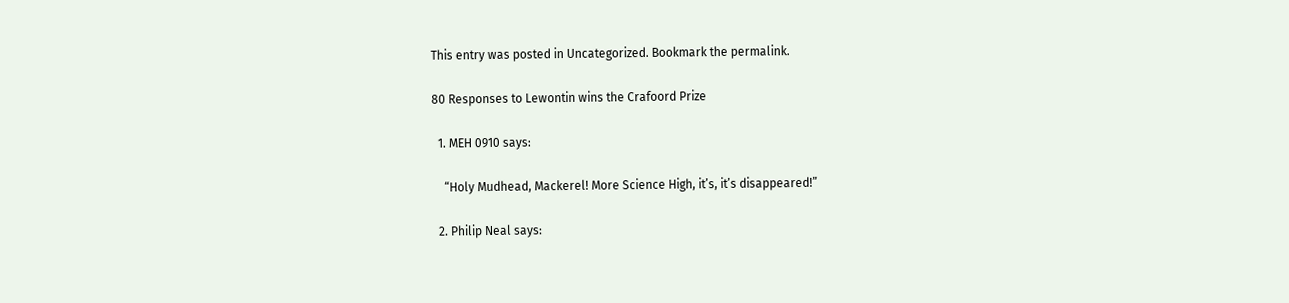This entry was posted in Uncategorized. Bookmark the permalink.

80 Responses to Lewontin wins the Crafoord Prize

  1. MEH 0910 says:

    “Holy Mudhead, Mackerel! More Science High, it’s, it’s disappeared!”

  2. Philip Neal says: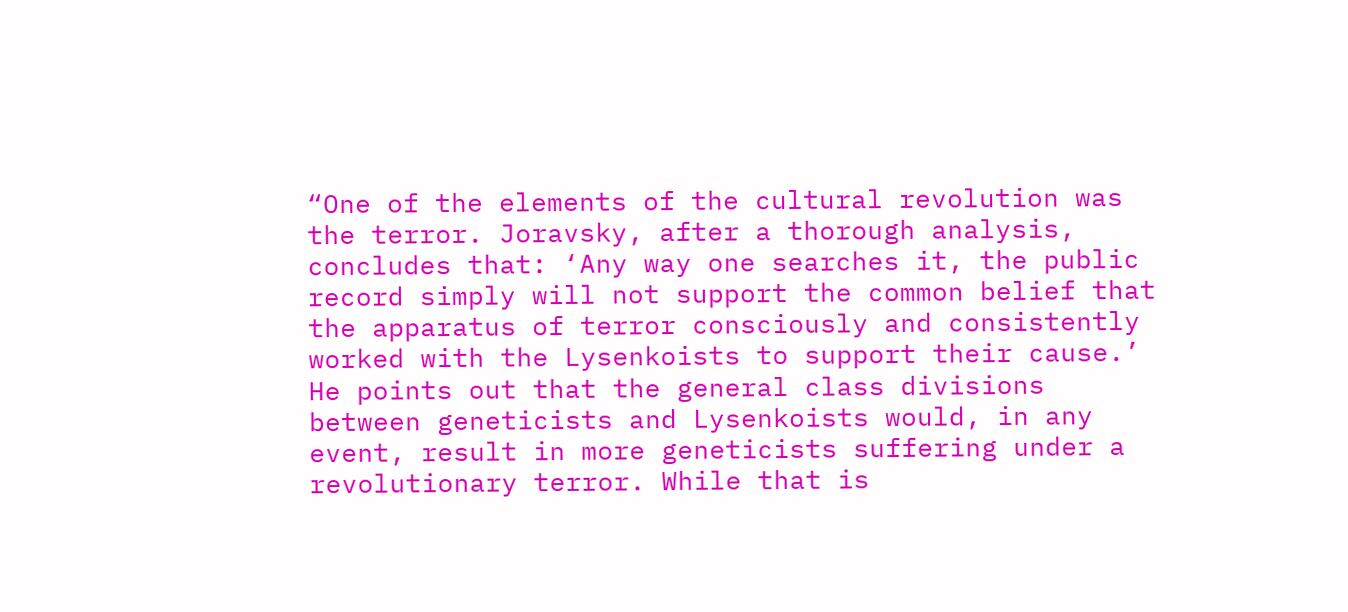“One of the elements of the cultural revolution was the terror. Joravsky, after a thorough analysis, concludes that: ‘Any way one searches it, the public record simply will not support the common belief that the apparatus of terror consciously and consistently worked with the Lysenkoists to support their cause.’ He points out that the general class divisions between geneticists and Lysenkoists would, in any event, result in more geneticists suffering under a revolutionary terror. While that is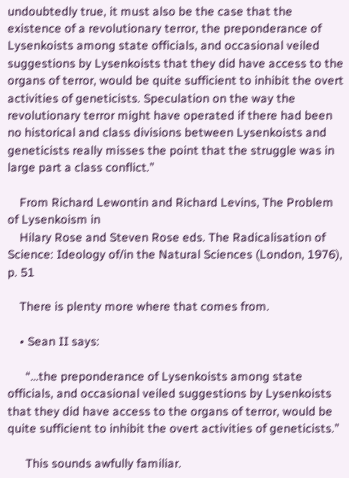undoubtedly true, it must also be the case that the existence of a revolutionary terror, the preponderance of Lysenkoists among state officials, and occasional veiled suggestions by Lysenkoists that they did have access to the organs of terror, would be quite sufficient to inhibit the overt activities of geneticists. Speculation on the way the revolutionary terror might have operated if there had been no historical and class divisions between Lysenkoists and geneticists really misses the point that the struggle was in large part a class conflict.”

    From Richard Lewontin and Richard Levins, The Problem of Lysenkoism in
    Hilary Rose and Steven Rose eds. The Radicalisation of Science: Ideology of/in the Natural Sciences (London, 1976), p. 51

    There is plenty more where that comes from.

    • Sean II says:

      “…the preponderance of Lysenkoists among state officials, and occasional veiled suggestions by Lysenkoists that they did have access to the organs of terror, would be quite sufficient to inhibit the overt activities of geneticists.”

      This sounds awfully familiar.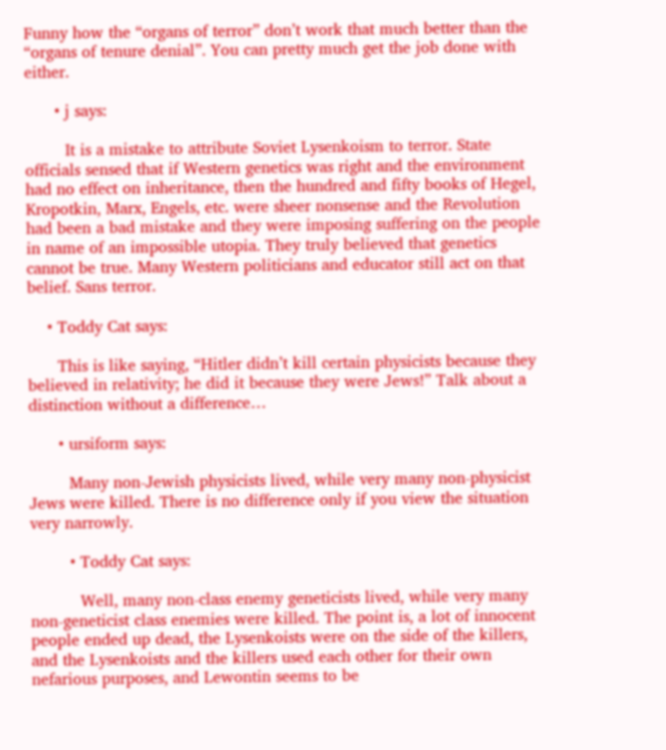Funny how the “organs of terror” don’t work that much better than the “organs of tenure denial”. You can pretty much get the job done with either.

      • j says:

        It is a mistake to attribute Soviet Lysenkoism to terror. State officials sensed that if Western genetics was right and the environment had no effect on inheritance, then the hundred and fifty books of Hegel, Kropotkin, Marx, Engels, etc. were sheer nonsense and the Revolution had been a bad mistake and they were imposing suffering on the people in name of an impossible utopia. They truly believed that genetics cannot be true. Many Western politicians and educator still act on that belief. Sans terror.

    • Toddy Cat says:

      This is like saying, “Hitler didn’t kill certain physicists because they believed in relativity; he did it because they were Jews!” Talk about a distinction without a difference…

      • ursiform says:

        Many non-Jewish physicists lived, while very many non-physicist Jews were killed. There is no difference only if you view the situation very narrowly.

        • Toddy Cat says:

          Well, many non-class enemy geneticists lived, while very many non-geneticist class enemies were killed. The point is, a lot of innocent people ended up dead, the Lysenkoists were on the side of the killers, and the Lysenkoists and the killers used each other for their own nefarious purposes, and Lewontin seems to be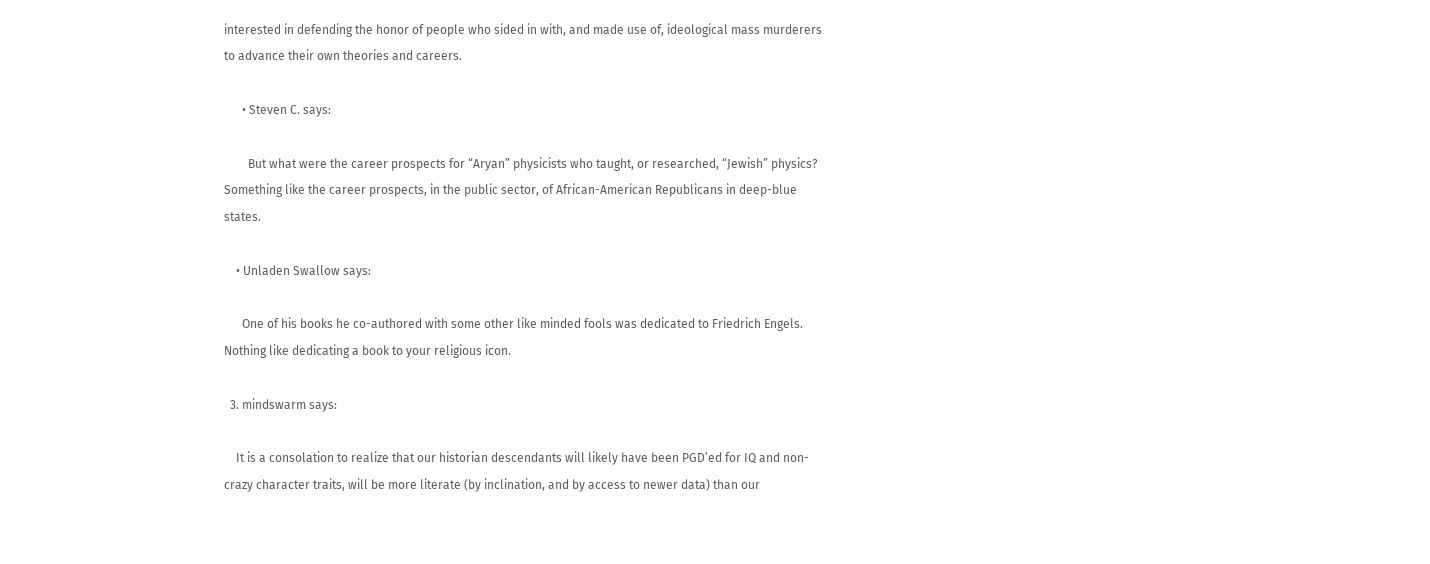interested in defending the honor of people who sided in with, and made use of, ideological mass murderers to advance their own theories and careers.

      • Steven C. says:

        But what were the career prospects for “Aryan” physicists who taught, or researched, “Jewish” physics? Something like the career prospects, in the public sector, of African-American Republicans in deep-blue states.

    • Unladen Swallow says:

      One of his books he co-authored with some other like minded fools was dedicated to Friedrich Engels. Nothing like dedicating a book to your religious icon.

  3. mindswarm says:

    It is a consolation to realize that our historian descendants will likely have been PGD’ed for IQ and non-crazy character traits, will be more literate (by inclination, and by access to newer data) than our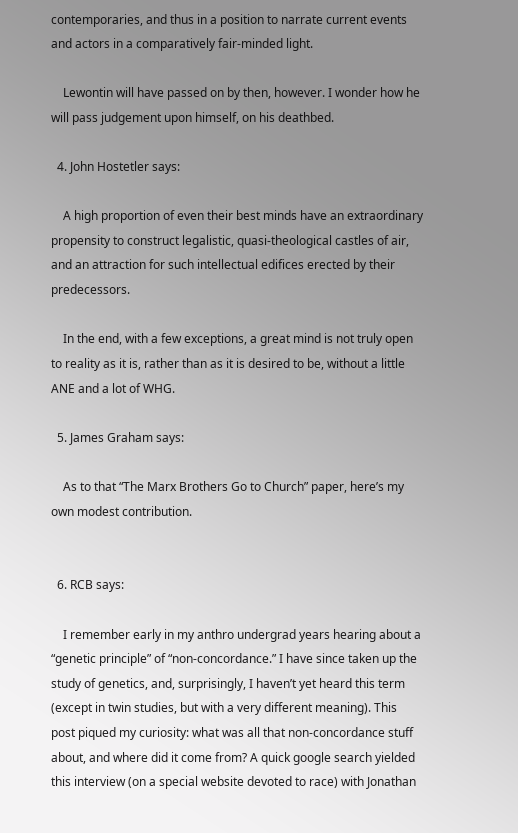contemporaries, and thus in a position to narrate current events and actors in a comparatively fair-minded light.

    Lewontin will have passed on by then, however. I wonder how he will pass judgement upon himself, on his deathbed.

  4. John Hostetler says:

    A high proportion of even their best minds have an extraordinary propensity to construct legalistic, quasi-theological castles of air, and an attraction for such intellectual edifices erected by their predecessors.

    In the end, with a few exceptions, a great mind is not truly open to reality as it is, rather than as it is desired to be, without a little ANE and a lot of WHG.

  5. James Graham says:

    As to that “The Marx Brothers Go to Church” paper, here’s my own modest contribution.


  6. RCB says:

    I remember early in my anthro undergrad years hearing about a “genetic principle” of “non-concordance.” I have since taken up the study of genetics, and, surprisingly, I haven’t yet heard this term (except in twin studies, but with a very different meaning). This post piqued my curiosity: what was all that non-concordance stuff about, and where did it come from? A quick google search yielded this interview (on a special website devoted to race) with Jonathan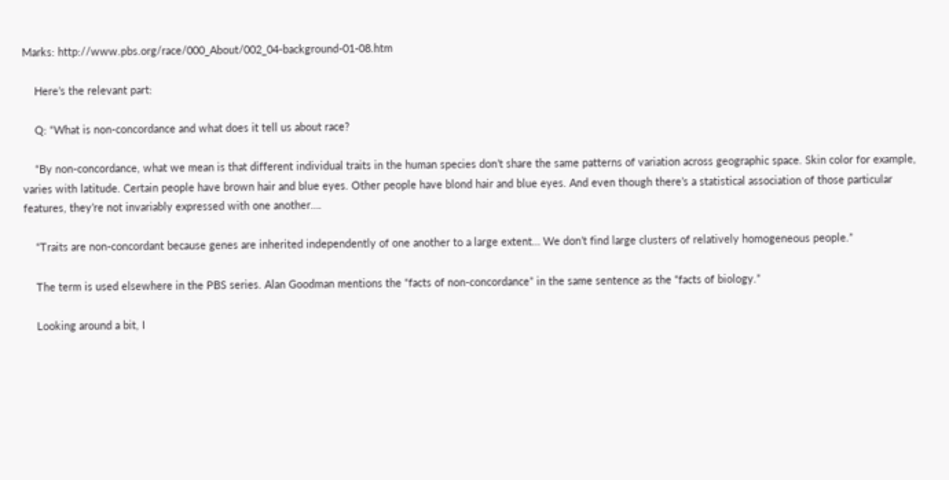Marks: http://www.pbs.org/race/000_About/002_04-background-01-08.htm

    Here’s the relevant part:

    Q: “What is non-concordance and what does it tell us about race?

    “By non-concordance, what we mean is that different individual traits in the human species don’t share the same patterns of variation across geographic space. Skin color for example, varies with latitude. Certain people have brown hair and blue eyes. Other people have blond hair and blue eyes. And even though there’s a statistical association of those particular features, they’re not invariably expressed with one another….

    “Traits are non-concordant because genes are inherited independently of one another to a large extent… We don’t find large clusters of relatively homogeneous people.”

    The term is used elsewhere in the PBS series. Alan Goodman mentions the “facts of non-concordance” in the same sentence as the “facts of biology.”

    Looking around a bit, I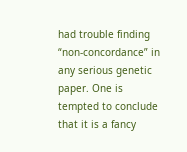had trouble finding “non-concordance” in any serious genetic paper. One is tempted to conclude that it is a fancy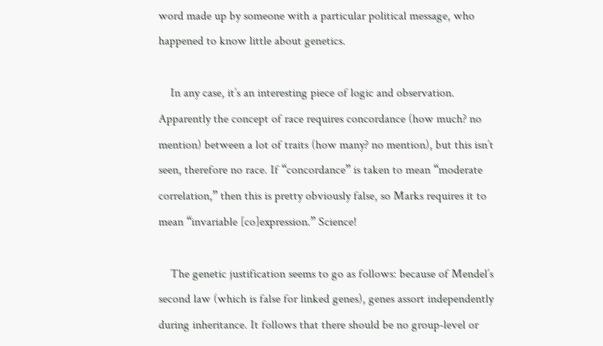word made up by someone with a particular political message, who happened to know little about genetics.

    In any case, it’s an interesting piece of logic and observation. Apparently the concept of race requires concordance (how much? no mention) between a lot of traits (how many? no mention), but this isn’t seen, therefore no race. If “concordance” is taken to mean “moderate correlation,” then this is pretty obviously false, so Marks requires it to mean “invariable [co]expression.” Science!

    The genetic justification seems to go as follows: because of Mendel’s second law (which is false for linked genes), genes assort independently during inheritance. It follows that there should be no group-level or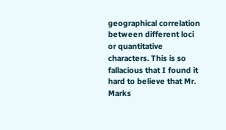geographical correlation between different loci or quantitative characters. This is so fallacious that I found it hard to believe that Mr. Marks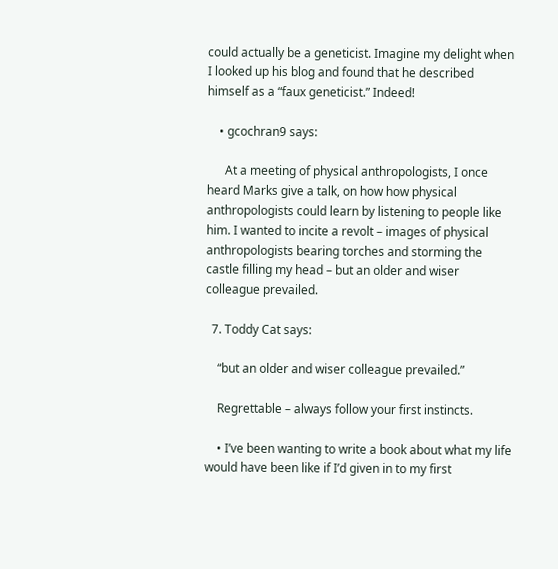could actually be a geneticist. Imagine my delight when I looked up his blog and found that he described himself as a “faux geneticist.” Indeed!

    • gcochran9 says:

      At a meeting of physical anthropologists, I once heard Marks give a talk, on how how physical anthropologists could learn by listening to people like him. I wanted to incite a revolt – images of physical anthropologists bearing torches and storming the castle filling my head – but an older and wiser colleague prevailed.

  7. Toddy Cat says:

    “but an older and wiser colleague prevailed.”

    Regrettable – always follow your first instincts.

    • I’ve been wanting to write a book about what my life would have been like if I’d given in to my first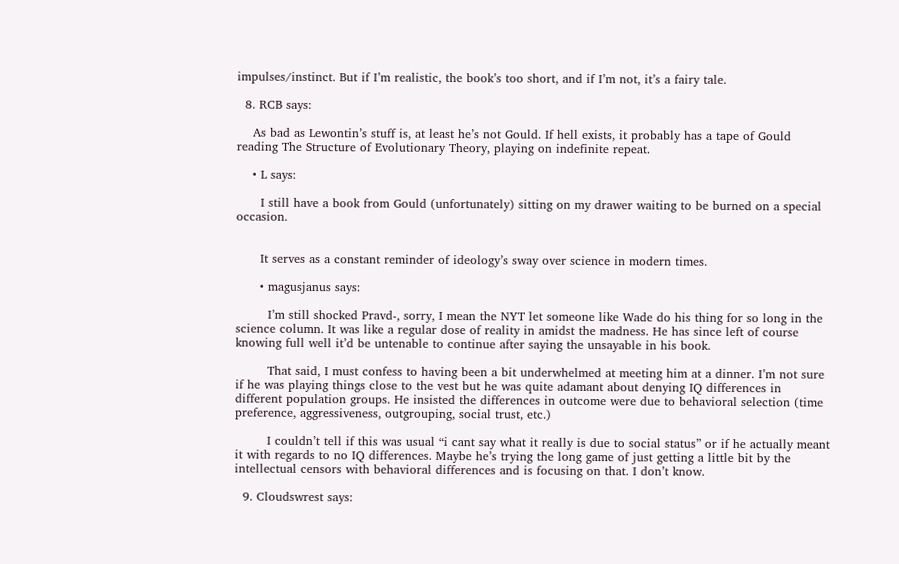impulses/instinct. But if I’m realistic, the book’s too short, and if I’m not, it’s a fairy tale.

  8. RCB says:

    As bad as Lewontin’s stuff is, at least he’s not Gould. If hell exists, it probably has a tape of Gould reading The Structure of Evolutionary Theory, playing on indefinite repeat.

    • L says:

      I still have a book from Gould (unfortunately) sitting on my drawer waiting to be burned on a special occasion.


      It serves as a constant reminder of ideology’s sway over science in modern times.

      • magusjanus says:

        I’m still shocked Pravd-, sorry, I mean the NYT let someone like Wade do his thing for so long in the science column. It was like a regular dose of reality in amidst the madness. He has since left of course knowing full well it’d be untenable to continue after saying the unsayable in his book.

        That said, I must confess to having been a bit underwhelmed at meeting him at a dinner. I’m not sure if he was playing things close to the vest but he was quite adamant about denying IQ differences in different population groups. He insisted the differences in outcome were due to behavioral selection (time preference, aggressiveness, outgrouping, social trust, etc.)

        I couldn’t tell if this was usual “i cant say what it really is due to social status” or if he actually meant it with regards to no IQ differences. Maybe he’s trying the long game of just getting a little bit by the intellectual censors with behavioral differences and is focusing on that. I don’t know.

  9. Cloudswrest says: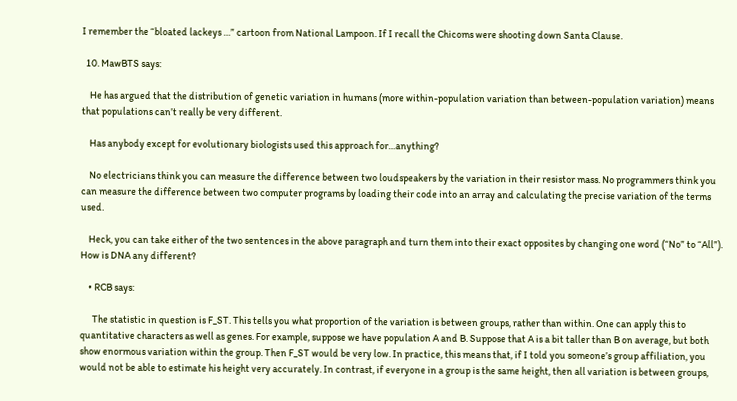I remember the “bloated lackeys …” cartoon from National Lampoon. If I recall the Chicoms were shooting down Santa Clause.

  10. MawBTS says:

    He has argued that the distribution of genetic variation in humans (more within-population variation than between-population variation) means that populations can’t really be very different.

    Has anybody except for evolutionary biologists used this approach for…anything?

    No electricians think you can measure the difference between two loudspeakers by the variation in their resistor mass. No programmers think you can measure the difference between two computer programs by loading their code into an array and calculating the precise variation of the terms used.

    Heck, you can take either of the two sentences in the above paragraph and turn them into their exact opposites by changing one word (“No” to “All”). How is DNA any different?

    • RCB says:

      The statistic in question is F_ST. This tells you what proportion of the variation is between groups, rather than within. One can apply this to quantitative characters as well as genes. For example, suppose we have population A and B. Suppose that A is a bit taller than B on average, but both show enormous variation within the group. Then F_ST would be very low. In practice, this means that, if I told you someone’s group affiliation, you would not be able to estimate his height very accurately. In contrast, if everyone in a group is the same height, then all variation is between groups,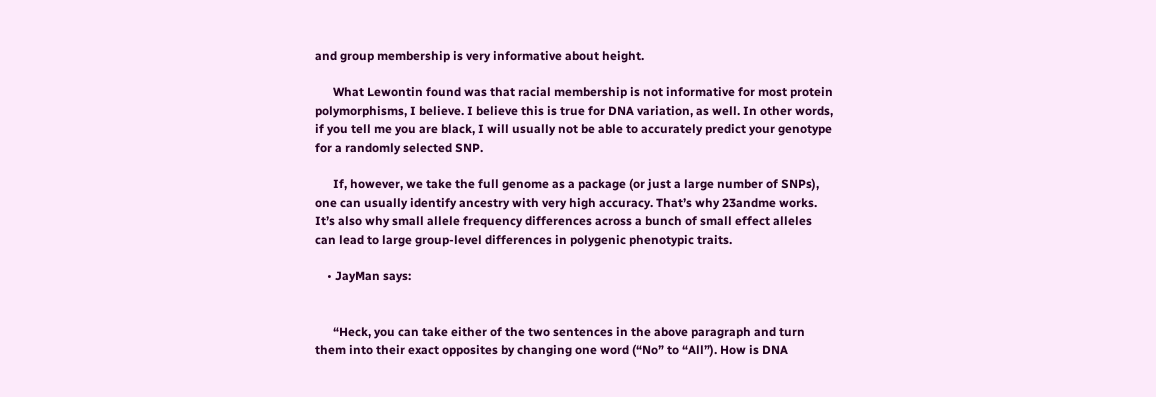and group membership is very informative about height.

      What Lewontin found was that racial membership is not informative for most protein polymorphisms, I believe. I believe this is true for DNA variation, as well. In other words, if you tell me you are black, I will usually not be able to accurately predict your genotype for a randomly selected SNP.

      If, however, we take the full genome as a package (or just a large number of SNPs), one can usually identify ancestry with very high accuracy. That’s why 23andme works. It’s also why small allele frequency differences across a bunch of small effect alleles can lead to large group-level differences in polygenic phenotypic traits.

    • JayMan says:


      “Heck, you can take either of the two sentences in the above paragraph and turn them into their exact opposites by changing one word (“No” to “All”). How is DNA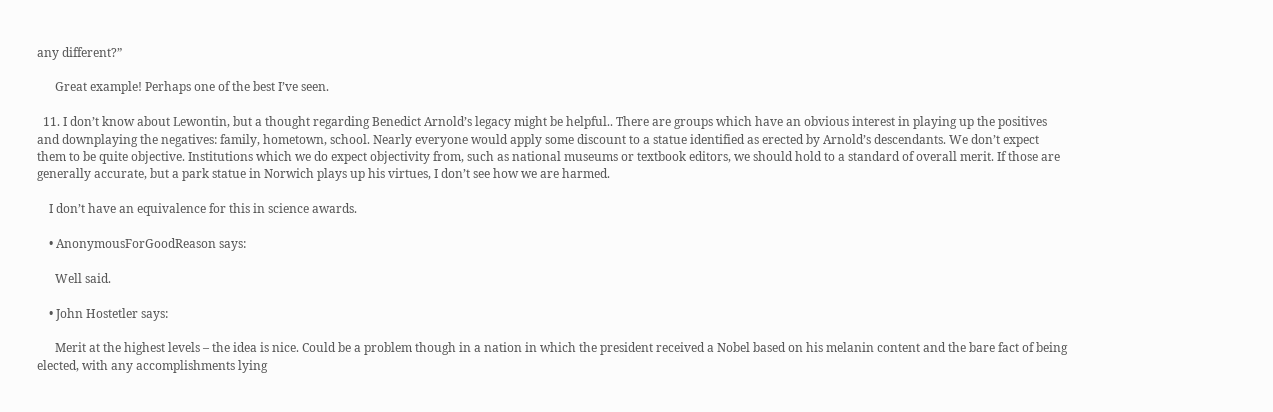any different?”

      Great example! Perhaps one of the best I’ve seen.

  11. I don’t know about Lewontin, but a thought regarding Benedict Arnold’s legacy might be helpful.. There are groups which have an obvious interest in playing up the positives and downplaying the negatives: family, hometown, school. Nearly everyone would apply some discount to a statue identified as erected by Arnold’s descendants. We don’t expect them to be quite objective. Institutions which we do expect objectivity from, such as national museums or textbook editors, we should hold to a standard of overall merit. If those are generally accurate, but a park statue in Norwich plays up his virtues, I don’t see how we are harmed.

    I don’t have an equivalence for this in science awards.

    • AnonymousForGoodReason says:

      Well said.

    • John Hostetler says:

      Merit at the highest levels – the idea is nice. Could be a problem though in a nation in which the president received a Nobel based on his melanin content and the bare fact of being elected, with any accomplishments lying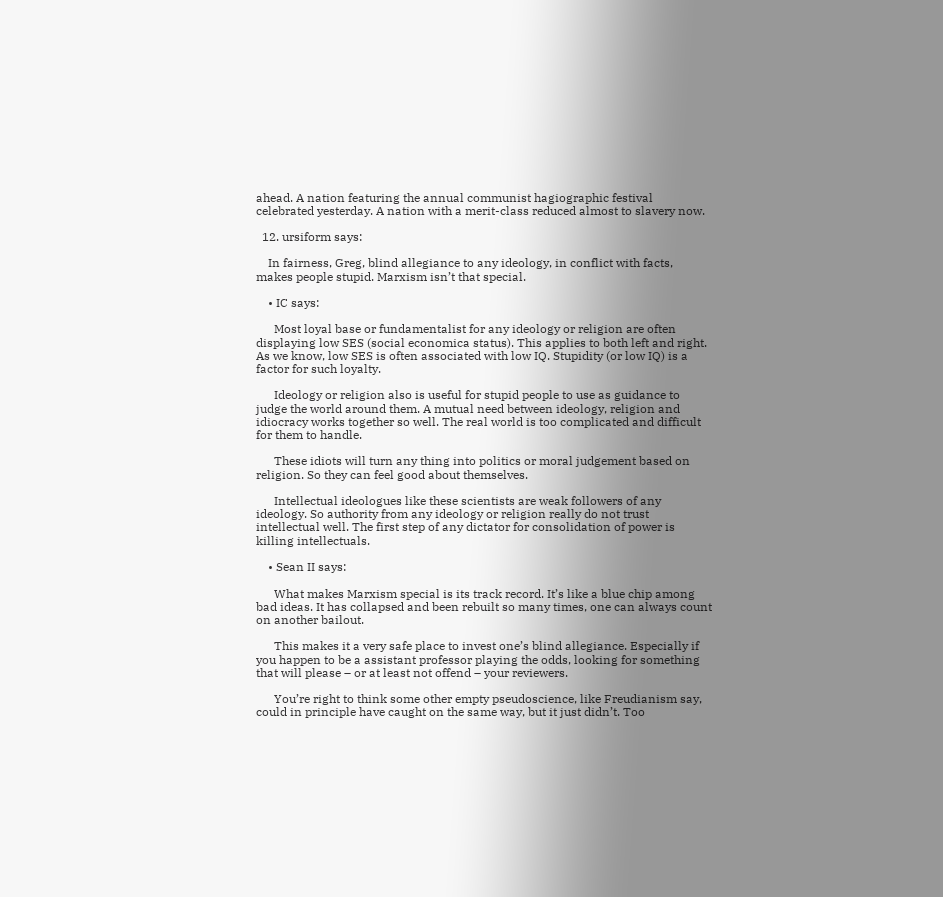ahead. A nation featuring the annual communist hagiographic festival celebrated yesterday. A nation with a merit-class reduced almost to slavery now.

  12. ursiform says:

    In fairness, Greg, blind allegiance to any ideology, in conflict with facts, makes people stupid. Marxism isn’t that special.

    • IC says:

      Most loyal base or fundamentalist for any ideology or religion are often displaying low SES (social economica status). This applies to both left and right. As we know, low SES is often associated with low IQ. Stupidity (or low IQ) is a factor for such loyalty.

      Ideology or religion also is useful for stupid people to use as guidance to judge the world around them. A mutual need between ideology, religion and idiocracy works together so well. The real world is too complicated and difficult for them to handle.

      These idiots will turn any thing into politics or moral judgement based on religion. So they can feel good about themselves.

      Intellectual ideologues like these scientists are weak followers of any ideology. So authority from any ideology or religion really do not trust intellectual well. The first step of any dictator for consolidation of power is killing intellectuals.

    • Sean II says:

      What makes Marxism special is its track record. It’s like a blue chip among bad ideas. It has collapsed and been rebuilt so many times, one can always count on another bailout.

      This makes it a very safe place to invest one’s blind allegiance. Especially if you happen to be a assistant professor playing the odds, looking for something that will please – or at least not offend – your reviewers.

      You’re right to think some other empty pseudoscience, like Freudianism say, could in principle have caught on the same way, but it just didn’t. Too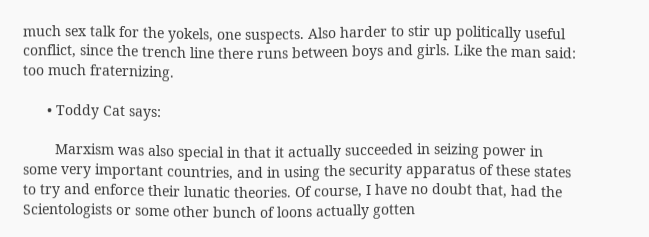much sex talk for the yokels, one suspects. Also harder to stir up politically useful conflict, since the trench line there runs between boys and girls. Like the man said: too much fraternizing.

      • Toddy Cat says:

        Marxism was also special in that it actually succeeded in seizing power in some very important countries, and in using the security apparatus of these states to try and enforce their lunatic theories. Of course, I have no doubt that, had the Scientologists or some other bunch of loons actually gotten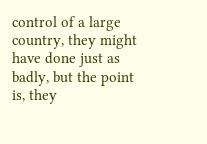control of a large country, they might have done just as badly, but the point is, they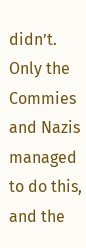didn’t. Only the Commies and Nazis managed to do this, and the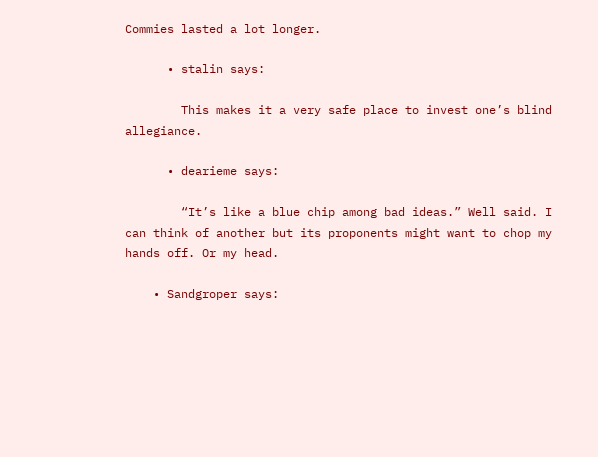Commies lasted a lot longer.

      • stalin says:

        This makes it a very safe place to invest one’s blind allegiance.

      • dearieme says:

        “It’s like a blue chip among bad ideas.” Well said. I can think of another but its proponents might want to chop my hands off. Or my head.

    • Sandgroper says: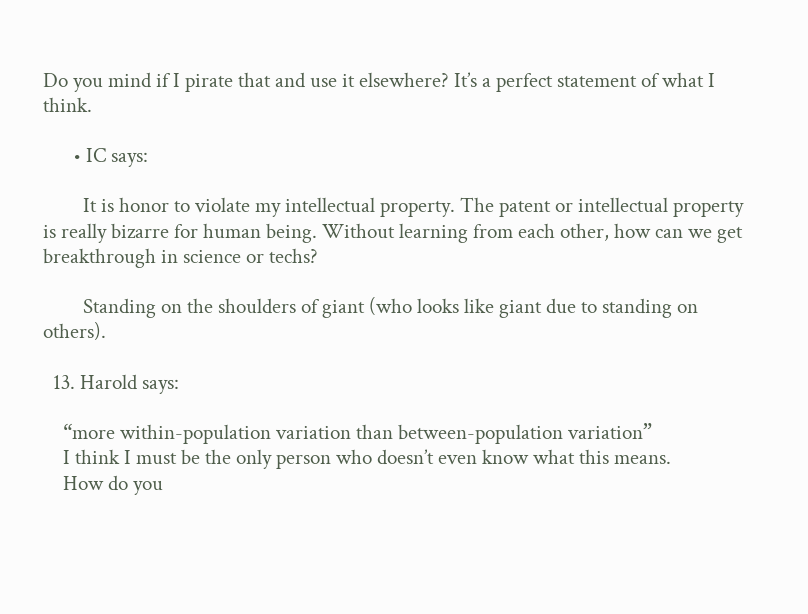Do you mind if I pirate that and use it elsewhere? It’s a perfect statement of what I think.

      • IC says:

        It is honor to violate my intellectual property. The patent or intellectual property is really bizarre for human being. Without learning from each other, how can we get breakthrough in science or techs?

        Standing on the shoulders of giant (who looks like giant due to standing on others).

  13. Harold says:

    “more within-population variation than between-population variation”
    I think I must be the only person who doesn’t even know what this means.
    How do you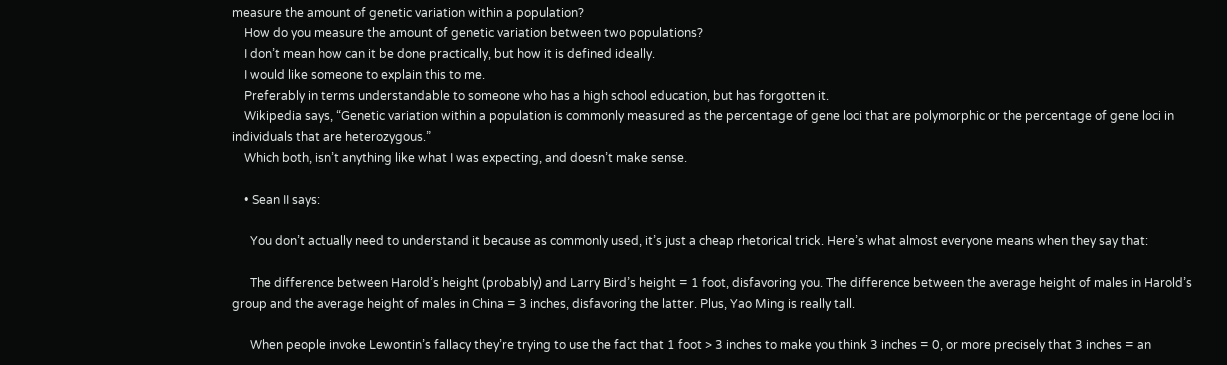measure the amount of genetic variation within a population?
    How do you measure the amount of genetic variation between two populations?
    I don’t mean how can it be done practically, but how it is defined ideally.
    I would like someone to explain this to me.
    Preferably in terms understandable to someone who has a high school education, but has forgotten it.
    Wikipedia says, “Genetic variation within a population is commonly measured as the percentage of gene loci that are polymorphic or the percentage of gene loci in individuals that are heterozygous.”
    Which both, isn’t anything like what I was expecting, and doesn’t make sense.

    • Sean II says:

      You don’t actually need to understand it because as commonly used, it’s just a cheap rhetorical trick. Here’s what almost everyone means when they say that:

      The difference between Harold’s height (probably) and Larry Bird’s height = 1 foot, disfavoring you. The difference between the average height of males in Harold’s group and the average height of males in China = 3 inches, disfavoring the latter. Plus, Yao Ming is really tall.

      When people invoke Lewontin’s fallacy they’re trying to use the fact that 1 foot > 3 inches to make you think 3 inches = 0, or more precisely that 3 inches = an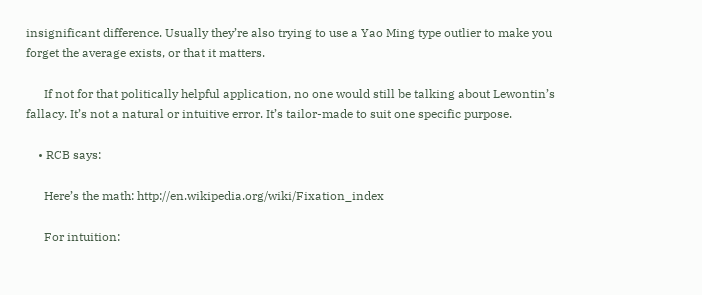insignificant difference. Usually they’re also trying to use a Yao Ming type outlier to make you forget the average exists, or that it matters.

      If not for that politically helpful application, no one would still be talking about Lewontin’s fallacy. It’s not a natural or intuitive error. It’s tailor-made to suit one specific purpose.

    • RCB says:

      Here’s the math: http://en.wikipedia.org/wiki/Fixation_index

      For intuition: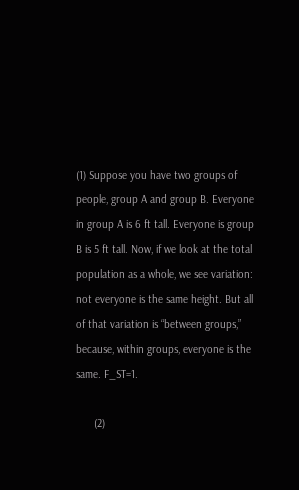(1) Suppose you have two groups of people, group A and group B. Everyone in group A is 6 ft tall. Everyone is group B is 5 ft tall. Now, if we look at the total population as a whole, we see variation: not everyone is the same height. But all of that variation is “between groups,” because, within groups, everyone is the same. F_ST=1.

      (2)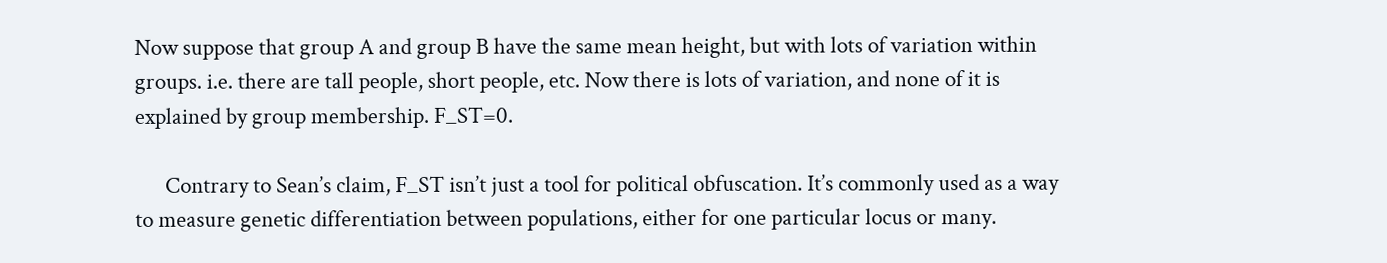Now suppose that group A and group B have the same mean height, but with lots of variation within groups. i.e. there are tall people, short people, etc. Now there is lots of variation, and none of it is explained by group membership. F_ST=0.

      Contrary to Sean’s claim, F_ST isn’t just a tool for political obfuscation. It’s commonly used as a way to measure genetic differentiation between populations, either for one particular locus or many.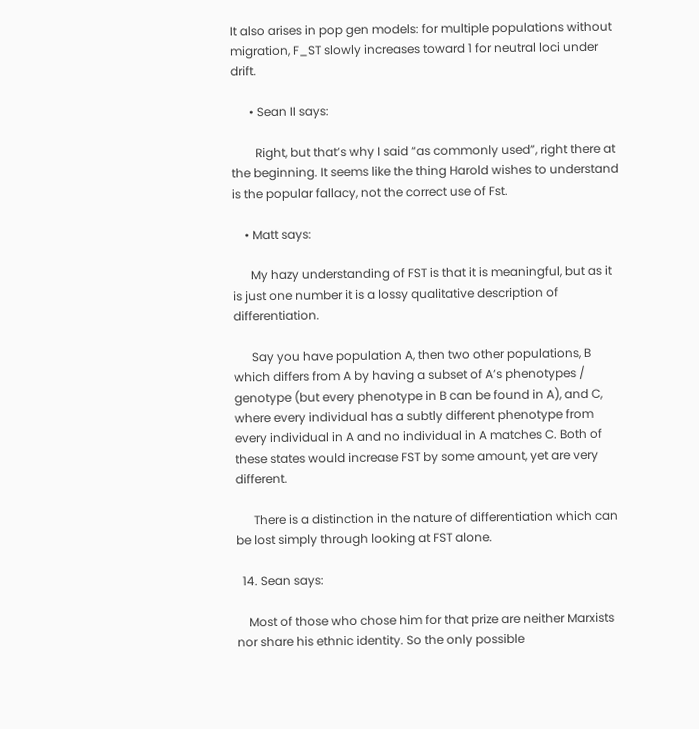It also arises in pop gen models: for multiple populations without migration, F_ST slowly increases toward 1 for neutral loci under drift.

      • Sean II says:

        Right, but that’s why I said “as commonly used”, right there at the beginning. It seems like the thing Harold wishes to understand is the popular fallacy, not the correct use of Fst.

    • Matt says:

      My hazy understanding of FST is that it is meaningful, but as it is just one number it is a lossy qualitative description of differentiation.

      Say you have population A, then two other populations, B which differs from A by having a subset of A’s phenotypes / genotype (but every phenotype in B can be found in A), and C, where every individual has a subtly different phenotype from every individual in A and no individual in A matches C. Both of these states would increase FST by some amount, yet are very different.

      There is a distinction in the nature of differentiation which can be lost simply through looking at FST alone.

  14. Sean says:

    Most of those who chose him for that prize are neither Marxists nor share his ethnic identity. So the only possible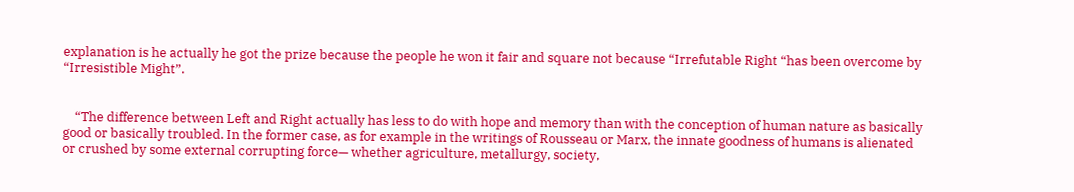explanation is he actually he got the prize because the people he won it fair and square not because “Irrefutable Right “has been overcome by “Irresistible Might”.


    “The difference between Left and Right actually has less to do with hope and memory than with the conception of human nature as basically good or basically troubled. In the former case, as for example in the writings of Rousseau or Marx, the innate goodness of humans is alienated or crushed by some external corrupting force— whether agriculture, metallurgy, society,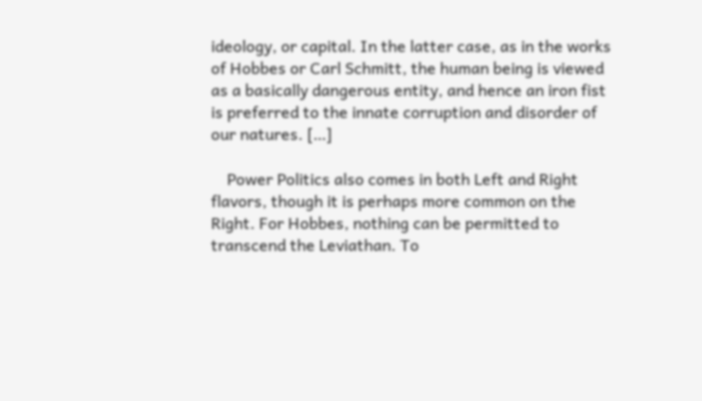ideology, or capital. In the latter case, as in the works of Hobbes or Carl Schmitt, the human being is viewed as a basically dangerous entity, and hence an iron fist is preferred to the innate corruption and disorder of our natures. […]

    Power Politics also comes in both Left and Right flavors, though it is perhaps more common on the Right. For Hobbes, nothing can be permitted to transcend the Leviathan. To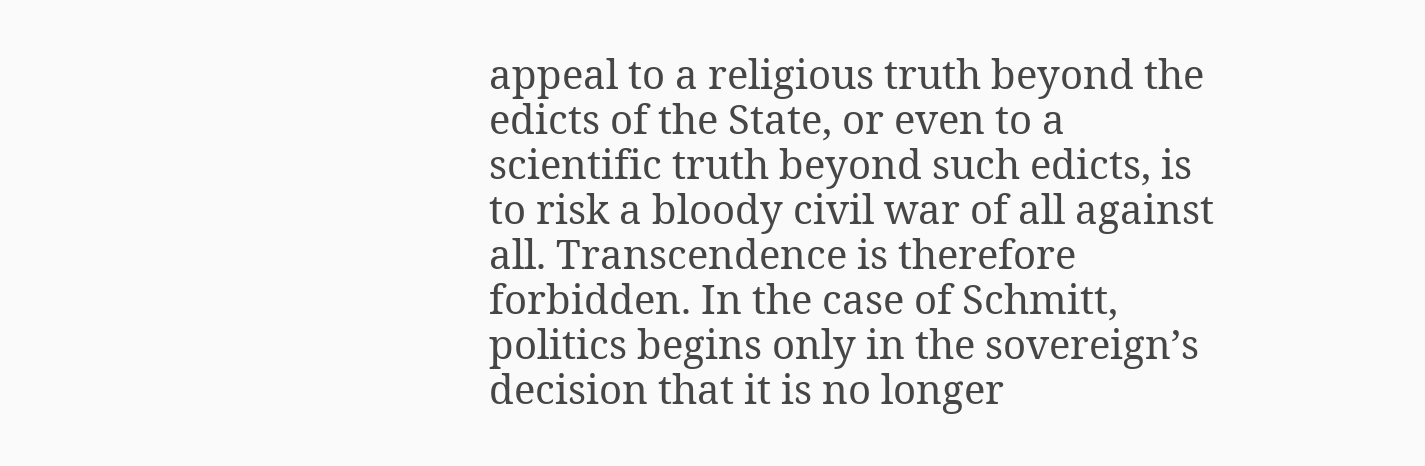appeal to a religious truth beyond the edicts of the State, or even to a scientific truth beyond such edicts, is to risk a bloody civil war of all against all. Transcendence is therefore forbidden. In the case of Schmitt, politics begins only in the sovereign’s decision that it is no longer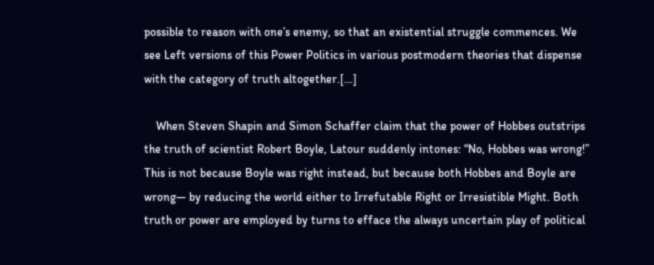possible to reason with one’s enemy, so that an existential struggle commences. We see Left versions of this Power Politics in various postmodern theories that dispense with the category of truth altogether.[…]

    When Steven Shapin and Simon Schaffer claim that the power of Hobbes outstrips the truth of scientist Robert Boyle, Latour suddenly intones: “No, Hobbes was wrong!” This is not because Boyle was right instead, but because both Hobbes and Boyle are wrong— by reducing the world either to Irrefutable Right or Irresistible Might. Both truth or power are employed by turns to efface the always uncertain play of political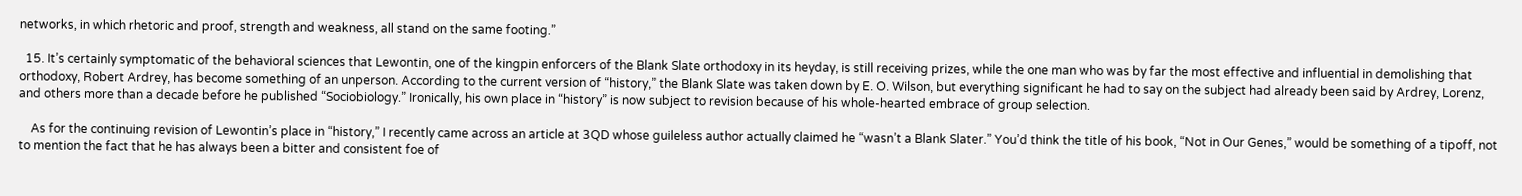networks, in which rhetoric and proof, strength and weakness, all stand on the same footing.”

  15. It’s certainly symptomatic of the behavioral sciences that Lewontin, one of the kingpin enforcers of the Blank Slate orthodoxy in its heyday, is still receiving prizes, while the one man who was by far the most effective and influential in demolishing that orthodoxy, Robert Ardrey, has become something of an unperson. According to the current version of “history,” the Blank Slate was taken down by E. O. Wilson, but everything significant he had to say on the subject had already been said by Ardrey, Lorenz, and others more than a decade before he published “Sociobiology.” Ironically, his own place in “history” is now subject to revision because of his whole-hearted embrace of group selection.

    As for the continuing revision of Lewontin’s place in “history,” I recently came across an article at 3QD whose guileless author actually claimed he “wasn’t a Blank Slater.” You’d think the title of his book, “Not in Our Genes,” would be something of a tipoff, not to mention the fact that he has always been a bitter and consistent foe of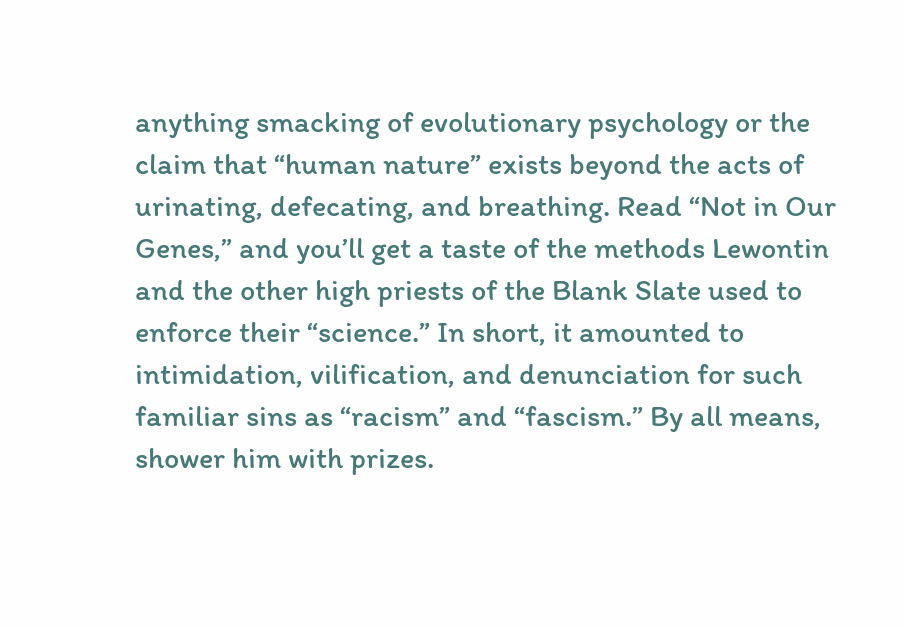anything smacking of evolutionary psychology or the claim that “human nature” exists beyond the acts of urinating, defecating, and breathing. Read “Not in Our Genes,” and you’ll get a taste of the methods Lewontin and the other high priests of the Blank Slate used to enforce their “science.” In short, it amounted to intimidation, vilification, and denunciation for such familiar sins as “racism” and “fascism.” By all means, shower him with prizes.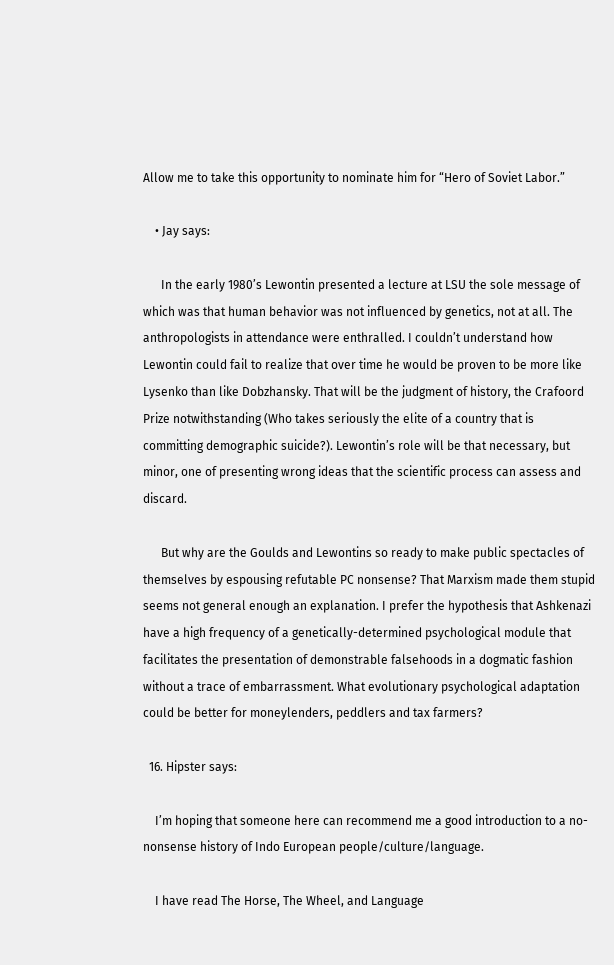Allow me to take this opportunity to nominate him for “Hero of Soviet Labor.”

    • Jay says:

      In the early 1980’s Lewontin presented a lecture at LSU the sole message of which was that human behavior was not influenced by genetics, not at all. The anthropologists in attendance were enthralled. I couldn’t understand how Lewontin could fail to realize that over time he would be proven to be more like Lysenko than like Dobzhansky. That will be the judgment of history, the Crafoord Prize notwithstanding (Who takes seriously the elite of a country that is committing demographic suicide?). Lewontin’s role will be that necessary, but minor, one of presenting wrong ideas that the scientific process can assess and discard.

      But why are the Goulds and Lewontins so ready to make public spectacles of themselves by espousing refutable PC nonsense? That Marxism made them stupid seems not general enough an explanation. I prefer the hypothesis that Ashkenazi have a high frequency of a genetically-determined psychological module that facilitates the presentation of demonstrable falsehoods in a dogmatic fashion without a trace of embarrassment. What evolutionary psychological adaptation could be better for moneylenders, peddlers and tax farmers?

  16. Hipster says:

    I’m hoping that someone here can recommend me a good introduction to a no-nonsense history of Indo European people/culture/language.

    I have read The Horse, The Wheel, and Language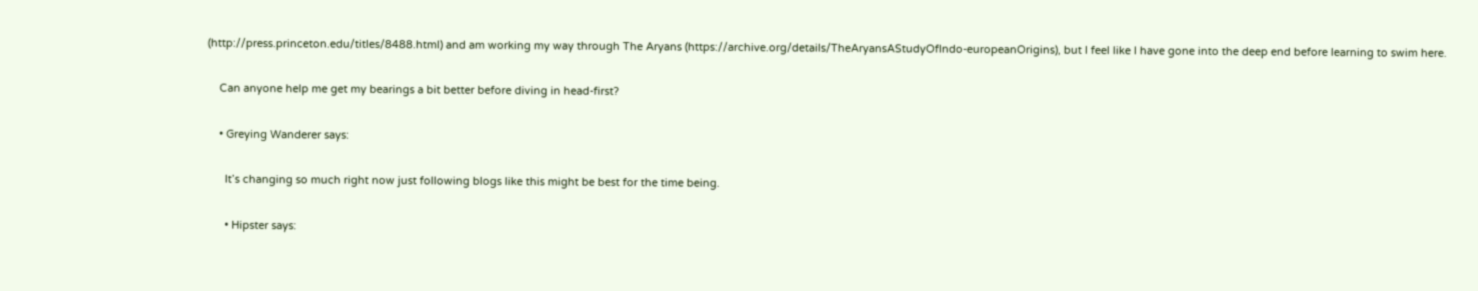(http://press.princeton.edu/titles/8488.html) and am working my way through The Aryans (https://archive.org/details/TheAryansAStudyOfIndo-europeanOrigins), but I feel like I have gone into the deep end before learning to swim here.

    Can anyone help me get my bearings a bit better before diving in head-first?

    • Greying Wanderer says:

      It’s changing so much right now just following blogs like this might be best for the time being.

      • Hipster says: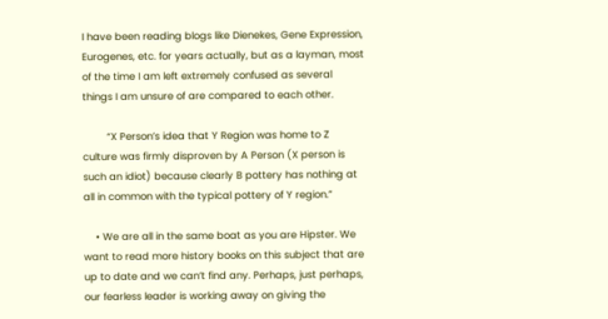I have been reading blogs like Dienekes, Gene Expression, Eurogenes, etc. for years actually, but as a layman, most of the time I am left extremely confused as several things I am unsure of are compared to each other.

        “X Person’s idea that Y Region was home to Z culture was firmly disproven by A Person (X person is such an idiot) because clearly B pottery has nothing at all in common with the typical pottery of Y region.”

    • We are all in the same boat as you are Hipster. We want to read more history books on this subject that are up to date and we can’t find any. Perhaps, just perhaps, our fearless leader is working away on giving the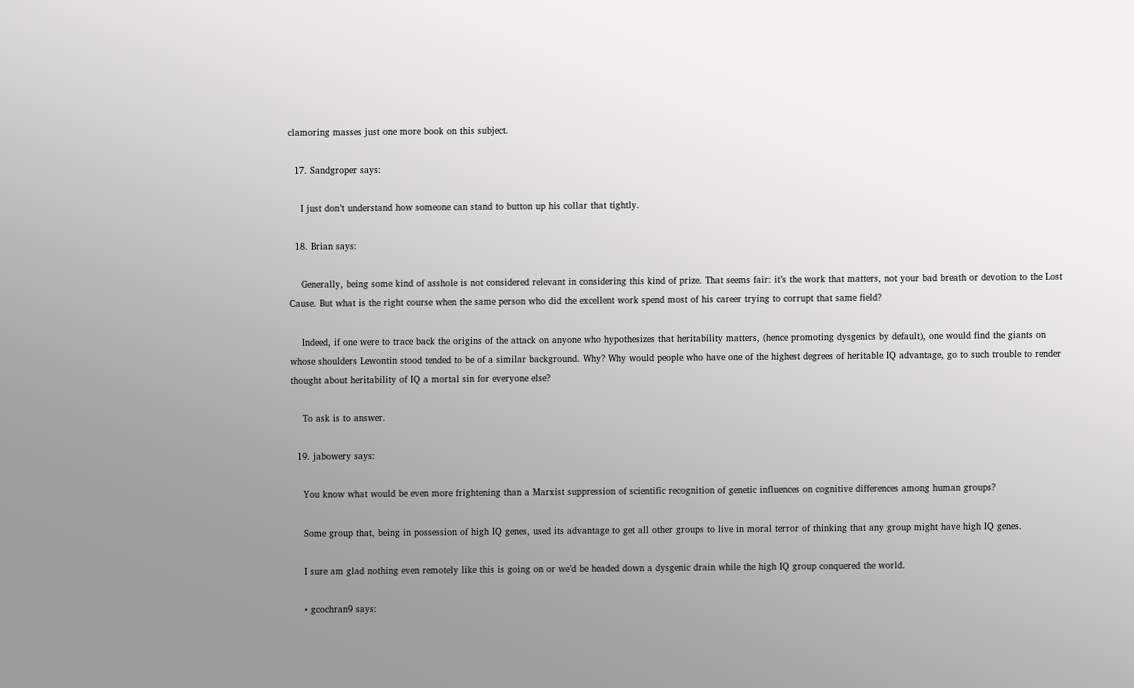clamoring masses just one more book on this subject.

  17. Sandgroper says:

    I just don’t understand how someone can stand to button up his collar that tightly.

  18. Brian says:

    Generally, being some kind of asshole is not considered relevant in considering this kind of prize. That seems fair: it’s the work that matters, not your bad breath or devotion to the Lost Cause. But what is the right course when the same person who did the excellent work spend most of his career trying to corrupt that same field?

    Indeed, if one were to trace back the origins of the attack on anyone who hypothesizes that heritability matters, (hence promoting dysgenics by default), one would find the giants on whose shoulders Lewontin stood tended to be of a similar background. Why? Why would people who have one of the highest degrees of heritable IQ advantage, go to such trouble to render thought about heritability of IQ a mortal sin for everyone else?

    To ask is to answer.

  19. jabowery says:

    You know what would be even more frightening than a Marxist suppression of scientific recognition of genetic influences on cognitive differences among human groups?

    Some group that, being in possession of high IQ genes, used its advantage to get all other groups to live in moral terror of thinking that any group might have high IQ genes.

    I sure am glad nothing even remotely like this is going on or we’d be headed down a dysgenic drain while the high IQ group conquered the world.

    • gcochran9 says: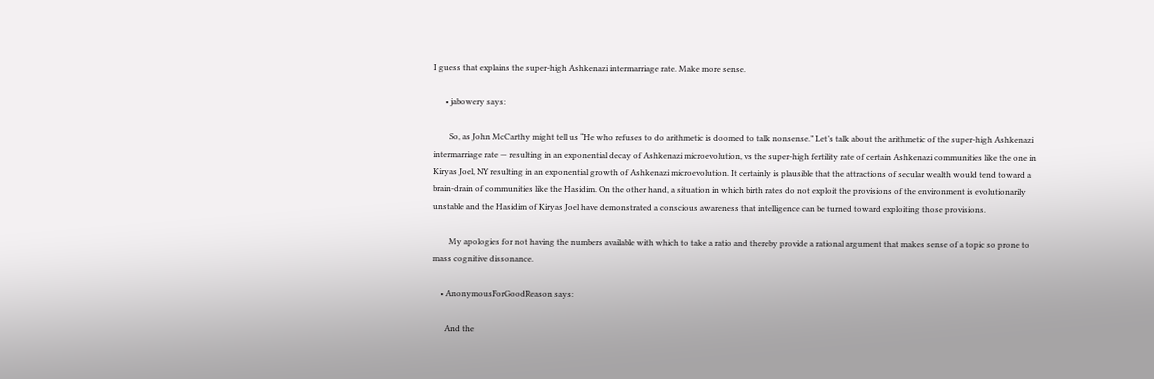I guess that explains the super-high Ashkenazi intermarriage rate. Make more sense.

      • jabowery says:

        So, as John McCarthy might tell us “He who refuses to do arithmetic is doomed to talk nonsense.” Let’s talk about the arithmetic of the super-high Ashkenazi intermarriage rate — resulting in an exponential decay of Ashkenazi microevolution, vs the super-high fertility rate of certain Ashkenazi communities like the one in Kiryas Joel, NY resulting in an exponential growth of Ashkenazi microevolution. It certainly is plausible that the attractions of secular wealth would tend toward a brain-drain of communities like the Hasidim. On the other hand, a situation in which birth rates do not exploit the provisions of the environment is evolutionarily unstable and the Hasidim of Kiryas Joel have demonstrated a conscious awareness that intelligence can be turned toward exploiting those provisions.

        My apologies for not having the numbers available with which to take a ratio and thereby provide a rational argument that makes sense of a topic so prone to mass cognitive dissonance.

    • AnonymousForGoodReason says:

      And the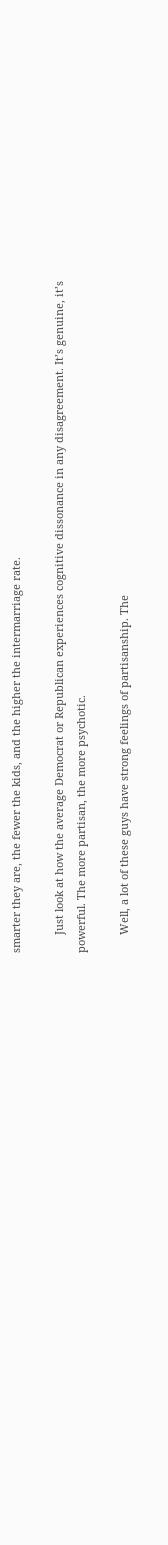smarter they are, the fewer the kids, and the higher the intermarriage rate.

      Just look at how the average Democrat or Republican experiences cognitive dissonance in any disagreement. It’s genuine, it’s powerful. The more partisan, the more psychotic.

      Well, a lot of these guys have strong feelings of partisanship. The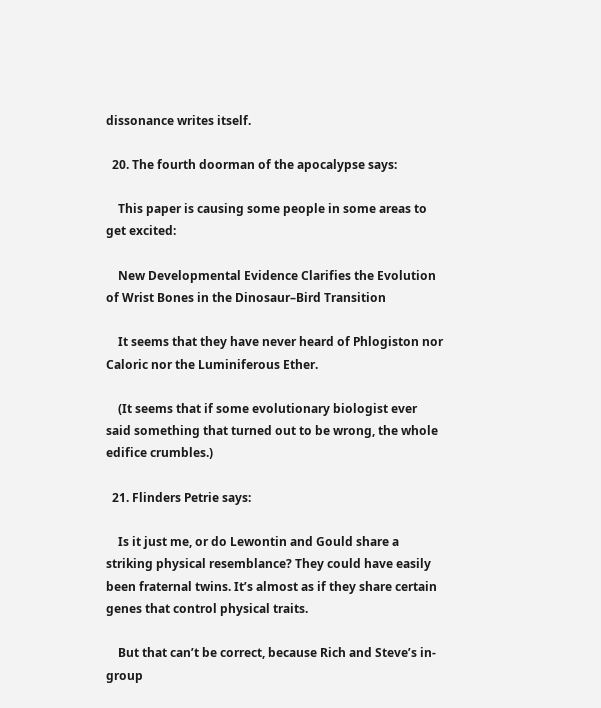dissonance writes itself.

  20. The fourth doorman of the apocalypse says:

    This paper is causing some people in some areas to get excited:

    New Developmental Evidence Clarifies the Evolution of Wrist Bones in the Dinosaur–Bird Transition

    It seems that they have never heard of Phlogiston nor Caloric nor the Luminiferous Ether.

    (It seems that if some evolutionary biologist ever said something that turned out to be wrong, the whole edifice crumbles.)

  21. Flinders Petrie says:

    Is it just me, or do Lewontin and Gould share a striking physical resemblance? They could have easily been fraternal twins. It’s almost as if they share certain genes that control physical traits.

    But that can’t be correct, because Rich and Steve’s in-group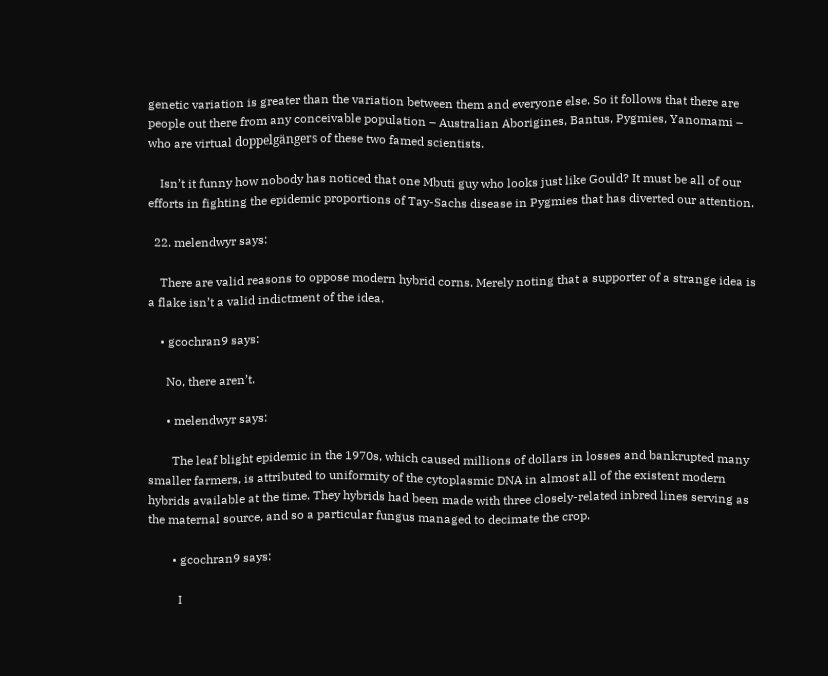genetic variation is greater than the variation between them and everyone else. So it follows that there are people out there from any conceivable population – Australian Aborigines, Bantus, Pygmies, Yanomami – who are virtual doppelgängers of these two famed scientists.

    Isn’t it funny how nobody has noticed that one Mbuti guy who looks just like Gould? It must be all of our efforts in fighting the epidemic proportions of Tay-Sachs disease in Pygmies that has diverted our attention.

  22. melendwyr says:

    There are valid reasons to oppose modern hybrid corns. Merely noting that a supporter of a strange idea is a flake isn’t a valid indictment of the idea.

    • gcochran9 says:

      No, there aren’t.

      • melendwyr says:

        The leaf blight epidemic in the 1970s, which caused millions of dollars in losses and bankrupted many smaller farmers, is attributed to uniformity of the cytoplasmic DNA in almost all of the existent modern hybrids available at the time. They hybrids had been made with three closely-related inbred lines serving as the maternal source, and so a particular fungus managed to decimate the crop.

        • gcochran9 says:

          I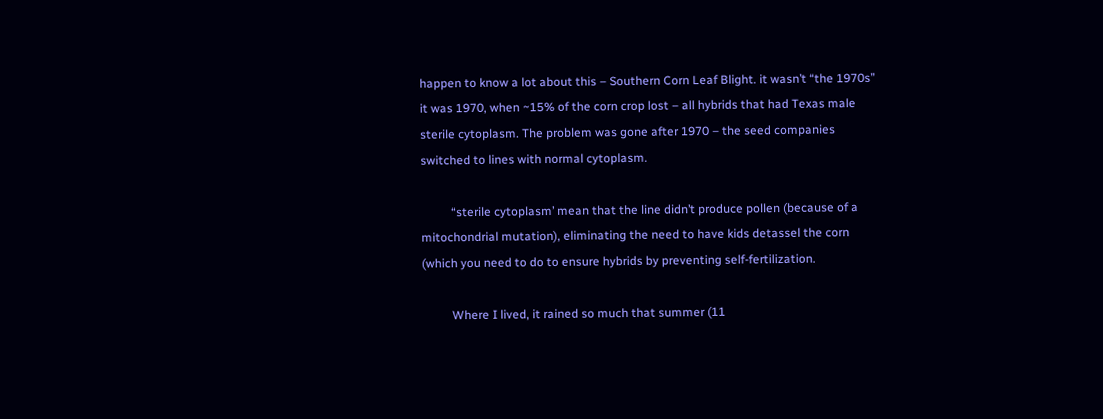happen to know a lot about this – Southern Corn Leaf Blight. it wasn’t “the 1970s” it was 1970, when ~15% of the corn crop lost – all hybrids that had Texas male sterile cytoplasm. The problem was gone after 1970 – the seed companies switched to lines with normal cytoplasm.

          “sterile cytoplasm’ mean that the line didn’t produce pollen (because of a mitochondrial mutation), eliminating the need to have kids detassel the corn (which you need to do to ensure hybrids by preventing self-fertilization.

          Where I lived, it rained so much that summer (11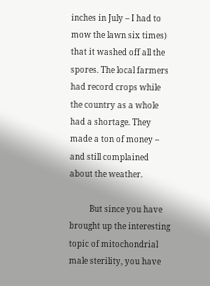inches in July – I had to mow the lawn six times) that it washed off all the spores. The local farmers had record crops while the country as a whole had a shortage. They made a ton of money – and still complained about the weather.

          But since you have brought up the interesting topic of mitochondrial male sterility, you have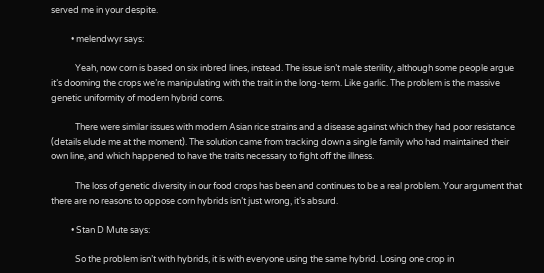served me in your despite.

          • melendwyr says:

            Yeah, now corn is based on six inbred lines, instead. The issue isn’t male sterility, although some people argue it’s dooming the crops we’re manipulating with the trait in the long-term. Like garlic. The problem is the massive genetic uniformity of modern hybrid corns.

            There were similar issues with modern Asian rice strains and a disease against which they had poor resistance (details elude me at the moment). The solution came from tracking down a single family who had maintained their own line, and which happened to have the traits necessary to fight off the illness.

            The loss of genetic diversity in our food crops has been and continues to be a real problem. Your argument that there are no reasons to oppose corn hybrids isn’t just wrong, it’s absurd.

          • Stan D Mute says:

            So the problem isn’t with hybrids, it is with everyone using the same hybrid. Losing one crop in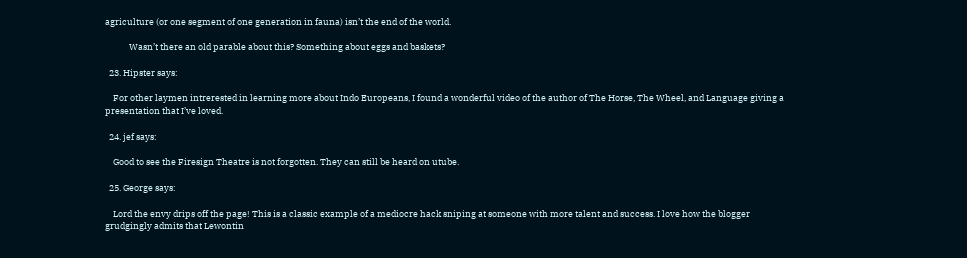agriculture (or one segment of one generation in fauna) isn’t the end of the world.

            Wasn’t there an old parable about this? Something about eggs and baskets?

  23. Hipster says:

    For other laymen intrerested in learning more about Indo Europeans, I found a wonderful video of the author of The Horse, The Wheel, and Language giving a presentation that I’ve loved.

  24. jef says:

    Good to see the Firesign Theatre is not forgotten. They can still be heard on utube.

  25. George says:

    Lord the envy drips off the page! This is a classic example of a mediocre hack sniping at someone with more talent and success. I love how the blogger grudgingly admits that Lewontin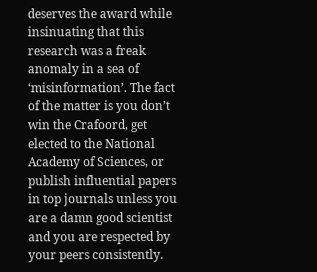deserves the award while insinuating that this research was a freak anomaly in a sea of ‘misinformation’. The fact of the matter is you don’t win the Crafoord, get elected to the National Academy of Sciences, or publish influential papers in top journals unless you are a damn good scientist and you are respected by your peers consistently.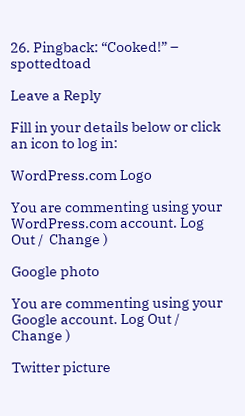26. Pingback: “Cooked!” – spottedtoad

Leave a Reply

Fill in your details below or click an icon to log in:

WordPress.com Logo

You are commenting using your WordPress.com account. Log Out /  Change )

Google photo

You are commenting using your Google account. Log Out /  Change )

Twitter picture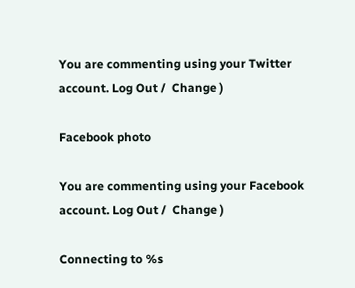You are commenting using your Twitter account. Log Out /  Change )

Facebook photo

You are commenting using your Facebook account. Log Out /  Change )

Connecting to %s